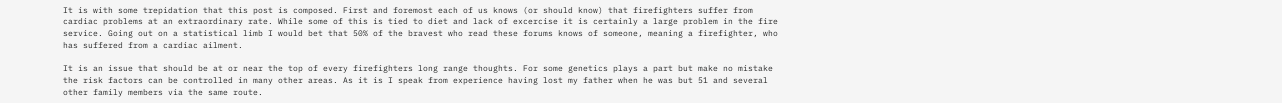It is with some trepidation that this post is composed. First and foremost each of us knows (or should know) that firefighters suffer from cardiac problems at an extraordinary rate. While some of this is tied to diet and lack of excercise it is certainly a large problem in the fire service. Going out on a statistical limb I would bet that 50% of the bravest who read these forums knows of someone, meaning a firefighter, who has suffered from a cardiac ailment.

It is an issue that should be at or near the top of every firefighters long range thoughts. For some genetics plays a part but make no mistake the risk factors can be controlled in many other areas. As it is I speak from experience having lost my father when he was but 51 and several other family members via the same route.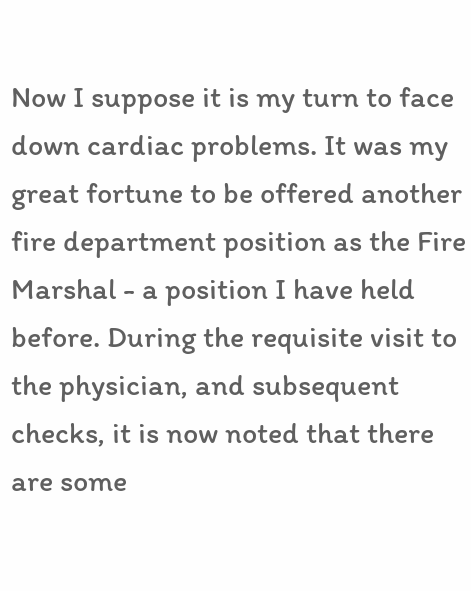Now I suppose it is my turn to face down cardiac problems. It was my great fortune to be offered another fire department position as the Fire Marshal - a position I have held before. During the requisite visit to the physician, and subsequent checks, it is now noted that there are some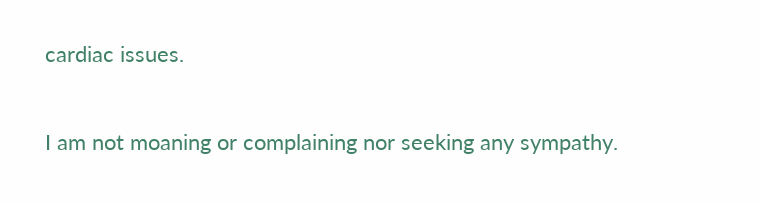cardiac issues.

I am not moaning or complaining nor seeking any sympathy.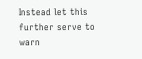Instead let this further serve to warn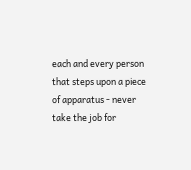each and every person that steps upon a piece of apparatus - never take the job for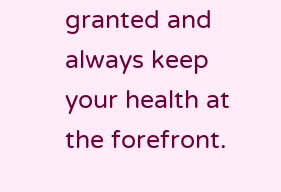granted and always keep your health at the forefront.